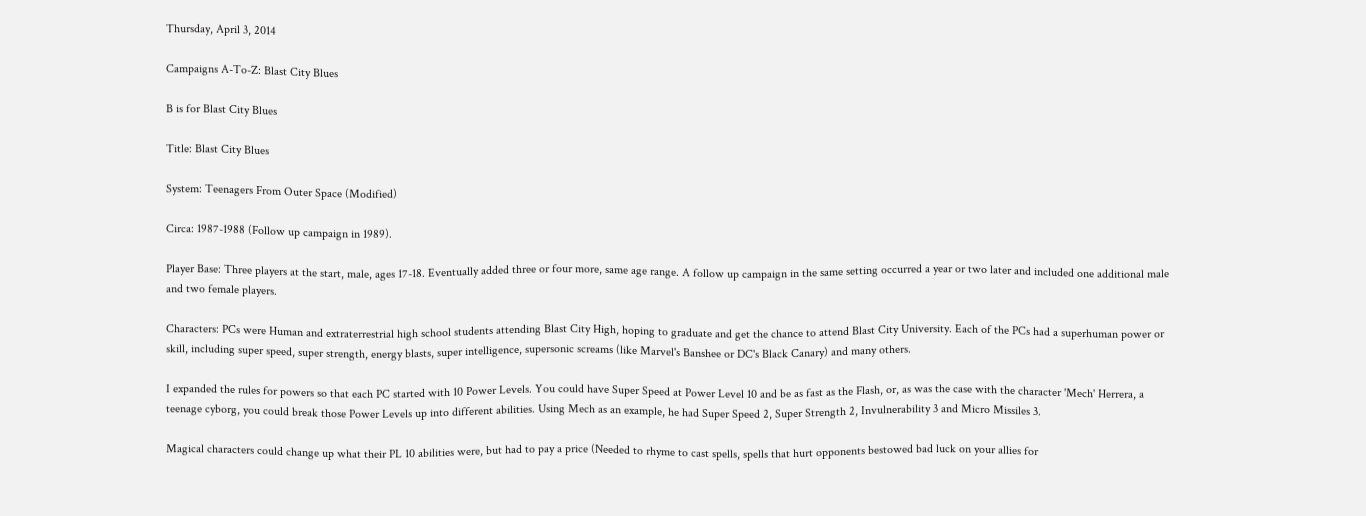Thursday, April 3, 2014

Campaigns A-To-Z: Blast City Blues

B is for Blast City Blues

Title: Blast City Blues

System: Teenagers From Outer Space (Modified)

Circa: 1987-1988 (Follow up campaign in 1989).

Player Base: Three players at the start, male, ages 17-18. Eventually added three or four more, same age range. A follow up campaign in the same setting occurred a year or two later and included one additional male and two female players.

Characters: PCs were Human and extraterrestrial high school students attending Blast City High, hoping to graduate and get the chance to attend Blast City University. Each of the PCs had a superhuman power or skill, including super speed, super strength, energy blasts, super intelligence, supersonic screams (like Marvel's Banshee or DC's Black Canary) and many others.

I expanded the rules for powers so that each PC started with 10 Power Levels. You could have Super Speed at Power Level 10 and be as fast as the Flash, or, as was the case with the character 'Mech' Herrera, a teenage cyborg, you could break those Power Levels up into different abilities. Using Mech as an example, he had Super Speed 2, Super Strength 2, Invulnerability 3 and Micro Missiles 3.

Magical characters could change up what their PL 10 abilities were, but had to pay a price (Needed to rhyme to cast spells, spells that hurt opponents bestowed bad luck on your allies for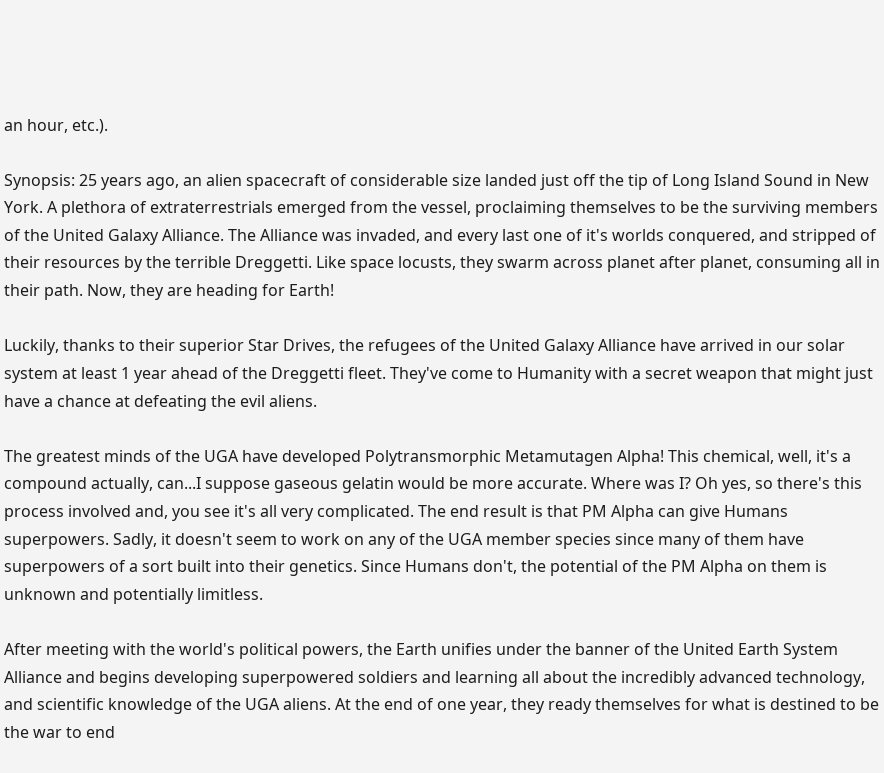an hour, etc.).

Synopsis: 25 years ago, an alien spacecraft of considerable size landed just off the tip of Long Island Sound in New York. A plethora of extraterrestrials emerged from the vessel, proclaiming themselves to be the surviving members of the United Galaxy Alliance. The Alliance was invaded, and every last one of it's worlds conquered, and stripped of their resources by the terrible Dreggetti. Like space locusts, they swarm across planet after planet, consuming all in their path. Now, they are heading for Earth!

Luckily, thanks to their superior Star Drives, the refugees of the United Galaxy Alliance have arrived in our solar system at least 1 year ahead of the Dreggetti fleet. They've come to Humanity with a secret weapon that might just have a chance at defeating the evil aliens.

The greatest minds of the UGA have developed Polytransmorphic Metamutagen Alpha! This chemical, well, it's a compound actually, can...I suppose gaseous gelatin would be more accurate. Where was I? Oh yes, so there's this process involved and, you see it's all very complicated. The end result is that PM Alpha can give Humans superpowers. Sadly, it doesn't seem to work on any of the UGA member species since many of them have superpowers of a sort built into their genetics. Since Humans don't, the potential of the PM Alpha on them is unknown and potentially limitless.

After meeting with the world's political powers, the Earth unifies under the banner of the United Earth System Alliance and begins developing superpowered soldiers and learning all about the incredibly advanced technology, and scientific knowledge of the UGA aliens. At the end of one year, they ready themselves for what is destined to be the war to end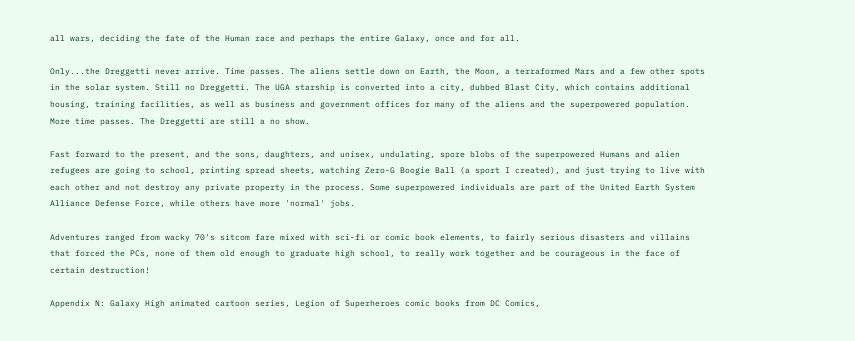all wars, deciding the fate of the Human race and perhaps the entire Galaxy, once and for all.

Only...the Dreggetti never arrive. Time passes. The aliens settle down on Earth, the Moon, a terraformed Mars and a few other spots in the solar system. Still no Dreggetti. The UGA starship is converted into a city, dubbed Blast City, which contains additional housing, training facilities, as well as business and government offices for many of the aliens and the superpowered population. More time passes. The Dreggetti are still a no show.

Fast forward to the present, and the sons, daughters, and unisex, undulating, spore blobs of the superpowered Humans and alien refugees are going to school, printing spread sheets, watching Zero-G Boogie Ball (a sport I created), and just trying to live with each other and not destroy any private property in the process. Some superpowered individuals are part of the United Earth System Alliance Defense Force, while others have more 'normal' jobs.

Adventures ranged from wacky 70's sitcom fare mixed with sci-fi or comic book elements, to fairly serious disasters and villains that forced the PCs, none of them old enough to graduate high school, to really work together and be courageous in the face of certain destruction!

Appendix N: Galaxy High animated cartoon series, Legion of Superheroes comic books from DC Comics,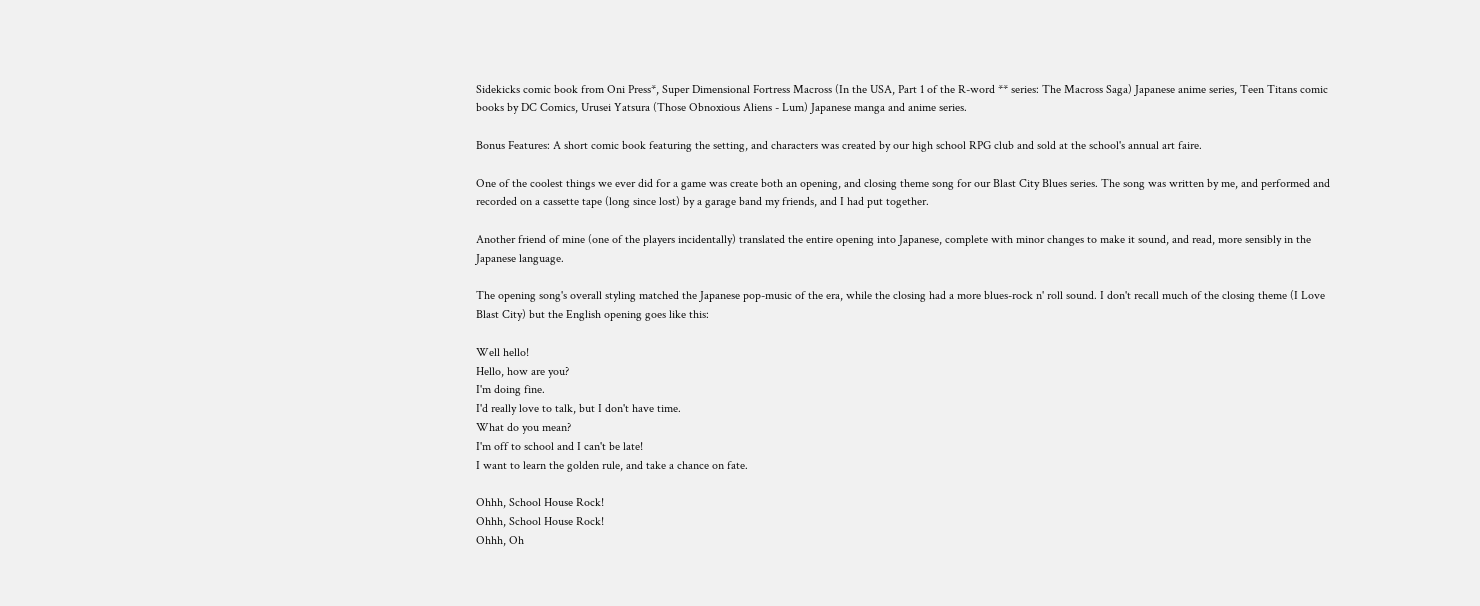Sidekicks comic book from Oni Press*, Super Dimensional Fortress Macross (In the USA, Part 1 of the R-word ** series: The Macross Saga) Japanese anime series, Teen Titans comic books by DC Comics, Urusei Yatsura (Those Obnoxious Aliens - Lum) Japanese manga and anime series.

Bonus Features: A short comic book featuring the setting, and characters was created by our high school RPG club and sold at the school's annual art faire.

One of the coolest things we ever did for a game was create both an opening, and closing theme song for our Blast City Blues series. The song was written by me, and performed and recorded on a cassette tape (long since lost) by a garage band my friends, and I had put together.

Another friend of mine (one of the players incidentally) translated the entire opening into Japanese, complete with minor changes to make it sound, and read, more sensibly in the Japanese language.

The opening song's overall styling matched the Japanese pop-music of the era, while the closing had a more blues-rock n' roll sound. I don't recall much of the closing theme (I Love Blast City) but the English opening goes like this:

Well hello!
Hello, how are you?
I'm doing fine.
I'd really love to talk, but I don't have time.
What do you mean?
I'm off to school and I can't be late!
I want to learn the golden rule, and take a chance on fate.

Ohhh, School House Rock!
Ohhh, School House Rock!
Ohhh, Oh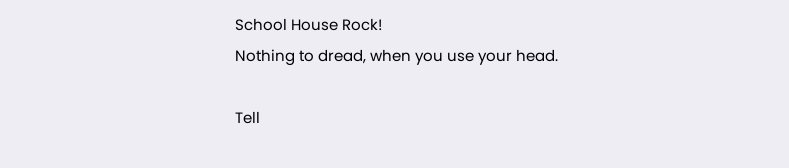School House Rock!
Nothing to dread, when you use your head.

Tell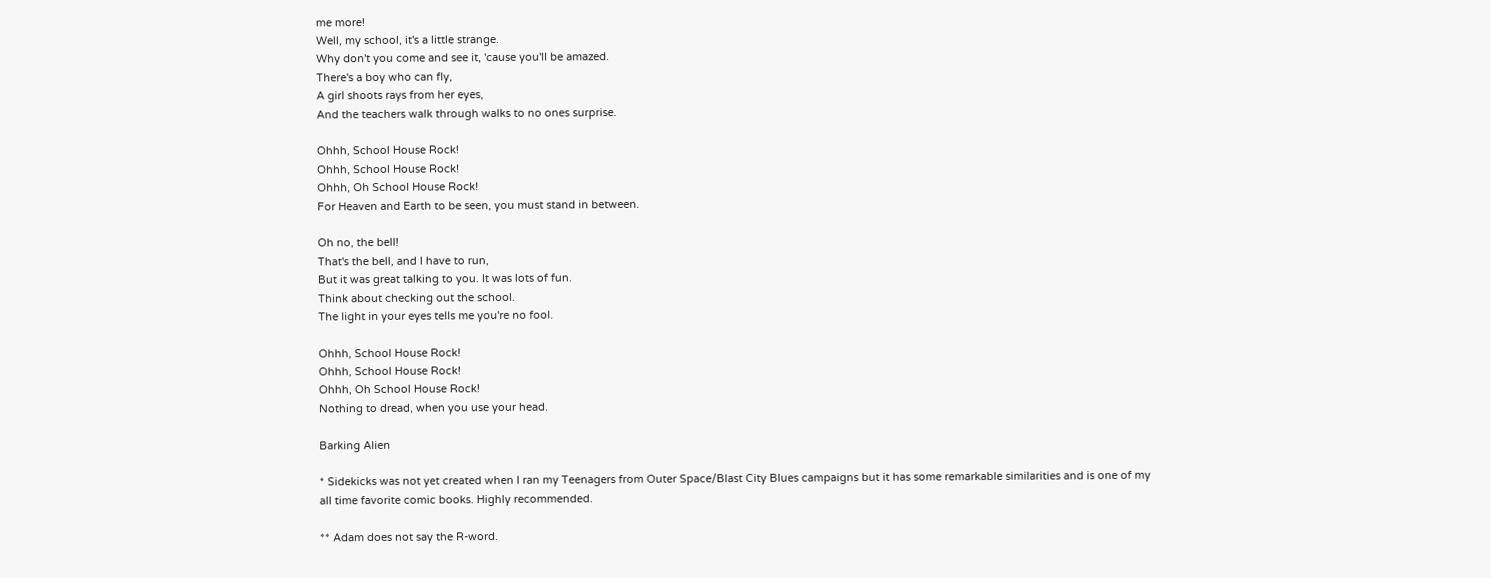me more!
Well, my school, it's a little strange.
Why don't you come and see it, 'cause you'll be amazed.
There's a boy who can fly,
A girl shoots rays from her eyes,
And the teachers walk through walks to no ones surprise.

Ohhh, School House Rock!
Ohhh, School House Rock!
Ohhh, Oh School House Rock!
For Heaven and Earth to be seen, you must stand in between.

Oh no, the bell!
That's the bell, and I have to run,
But it was great talking to you. It was lots of fun.
Think about checking out the school.
The light in your eyes tells me you're no fool.

Ohhh, School House Rock!
Ohhh, School House Rock!
Ohhh, Oh School House Rock!
Nothing to dread, when you use your head.

Barking Alien

* Sidekicks was not yet created when I ran my Teenagers from Outer Space/Blast City Blues campaigns but it has some remarkable similarities and is one of my all time favorite comic books. Highly recommended.

** Adam does not say the R-word.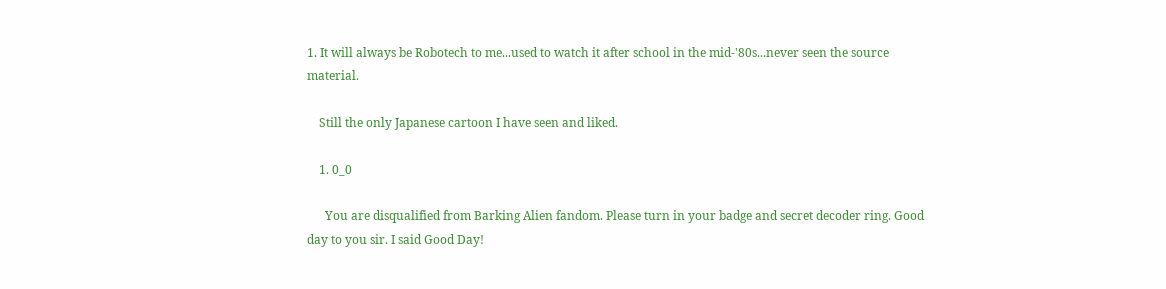1. It will always be Robotech to me...used to watch it after school in the mid-'80s...never seen the source material.

    Still the only Japanese cartoon I have seen and liked.

    1. 0_0

      You are disqualified from Barking Alien fandom. Please turn in your badge and secret decoder ring. Good day to you sir. I said Good Day!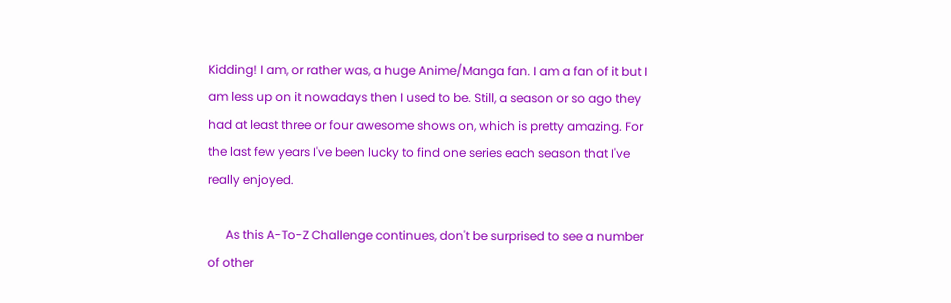Kidding! I am, or rather was, a huge Anime/Manga fan. I am a fan of it but I am less up on it nowadays then I used to be. Still, a season or so ago they had at least three or four awesome shows on, which is pretty amazing. For the last few years I've been lucky to find one series each season that I've really enjoyed.

      As this A-To-Z Challenge continues, don't be surprised to see a number of other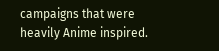campaigns that were heavily Anime inspired.